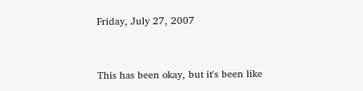Friday, July 27, 2007


This has been okay, but it's been like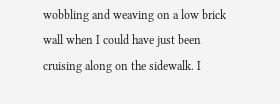wobbling and weaving on a low brick wall when I could have just been cruising along on the sidewalk. I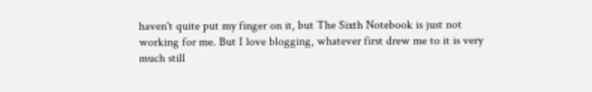haven't quite put my finger on it, but The Sixth Notebook is just not working for me. But I love blogging, whatever first drew me to it is very much still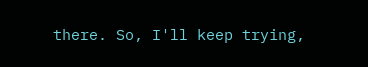there. So, I'll keep trying,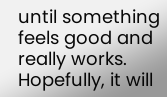until something feels good and really works. Hopefully, it will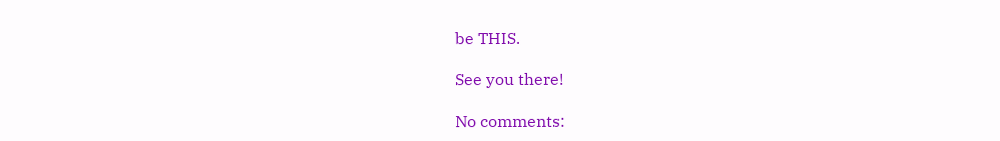be THIS.

See you there!

No comments: